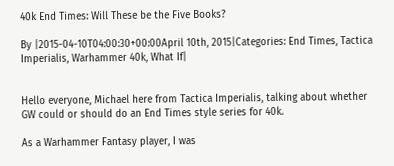40k End Times: Will These be the Five Books?

By |2015-04-10T04:00:30+00:00April 10th, 2015|Categories: End Times, Tactica Imperialis, Warhammer 40k, What If|


Hello everyone, Michael here from Tactica Imperialis, talking about whether GW could or should do an End Times style series for 40k.

As a Warhammer Fantasy player, I was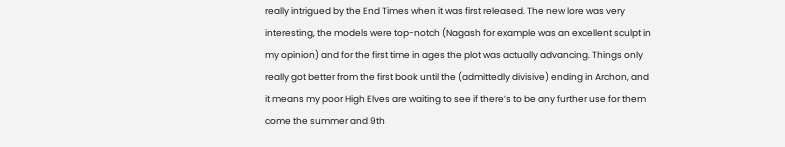really intrigued by the End Times when it was first released. The new lore was very interesting, the models were top-notch (Nagash for example was an excellent sculpt in my opinion) and for the first time in ages the plot was actually advancing. Things only really got better from the first book until the (admittedly divisive) ending in Archon, and it means my poor High Elves are waiting to see if there’s to be any further use for them come the summer and 9th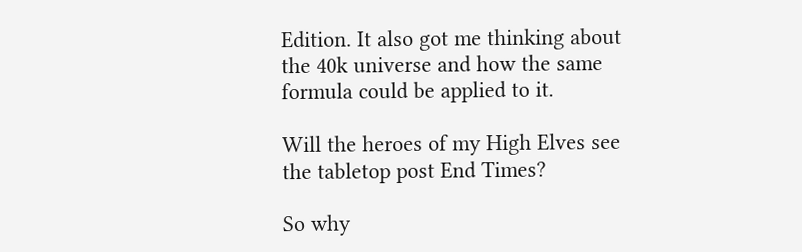Edition. It also got me thinking about the 40k universe and how the same formula could be applied to it.

Will the heroes of my High Elves see the tabletop post End Times?

So why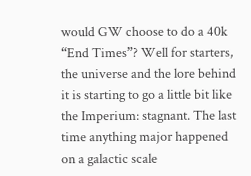would GW choose to do a 40k “End Times”? Well for starters, the universe and the lore behind it is starting to go a little bit like the Imperium: stagnant. The last time anything major happened on a galactic scale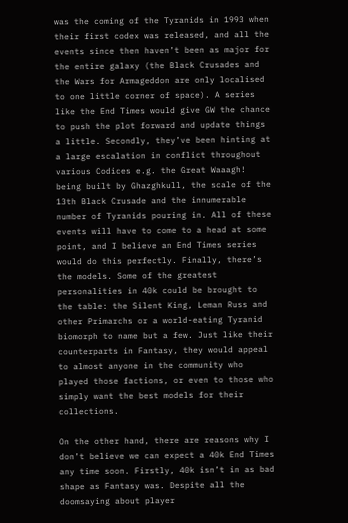was the coming of the Tyranids in 1993 when their first codex was released, and all the events since then haven’t been as major for the entire galaxy (the Black Crusades and the Wars for Armageddon are only localised to one little corner of space). A series like the End Times would give GW the chance to push the plot forward and update things a little. Secondly, they’ve been hinting at a large escalation in conflict throughout various Codices e.g. the Great Waaagh! being built by Ghazghkull, the scale of the 13th Black Crusade and the innumerable number of Tyranids pouring in. All of these events will have to come to a head at some point, and I believe an End Times series would do this perfectly. Finally, there’s the models. Some of the greatest personalities in 40k could be brought to the table: the Silent King, Leman Russ and other Primarchs or a world-eating Tyranid biomorph to name but a few. Just like their counterparts in Fantasy, they would appeal to almost anyone in the community who played those factions, or even to those who simply want the best models for their collections.

On the other hand, there are reasons why I don’t believe we can expect a 40k End Times any time soon. Firstly, 40k isn’t in as bad shape as Fantasy was. Despite all the doomsaying about player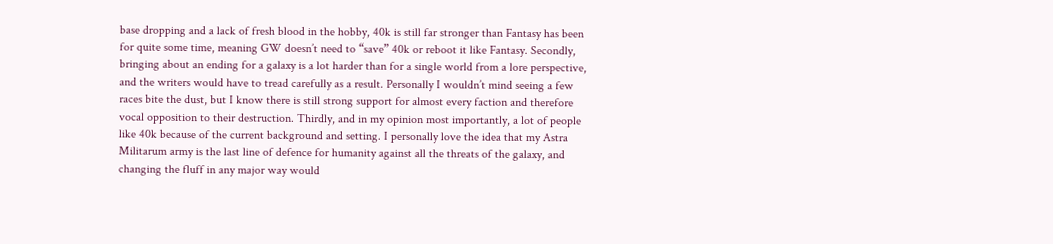base dropping and a lack of fresh blood in the hobby, 40k is still far stronger than Fantasy has been for quite some time, meaning GW doesn’t need to “save” 40k or reboot it like Fantasy. Secondly, bringing about an ending for a galaxy is a lot harder than for a single world from a lore perspective, and the writers would have to tread carefully as a result. Personally I wouldn’t mind seeing a few races bite the dust, but I know there is still strong support for almost every faction and therefore vocal opposition to their destruction. Thirdly, and in my opinion most importantly, a lot of people like 40k because of the current background and setting. I personally love the idea that my Astra Militarum army is the last line of defence for humanity against all the threats of the galaxy, and changing the fluff in any major way would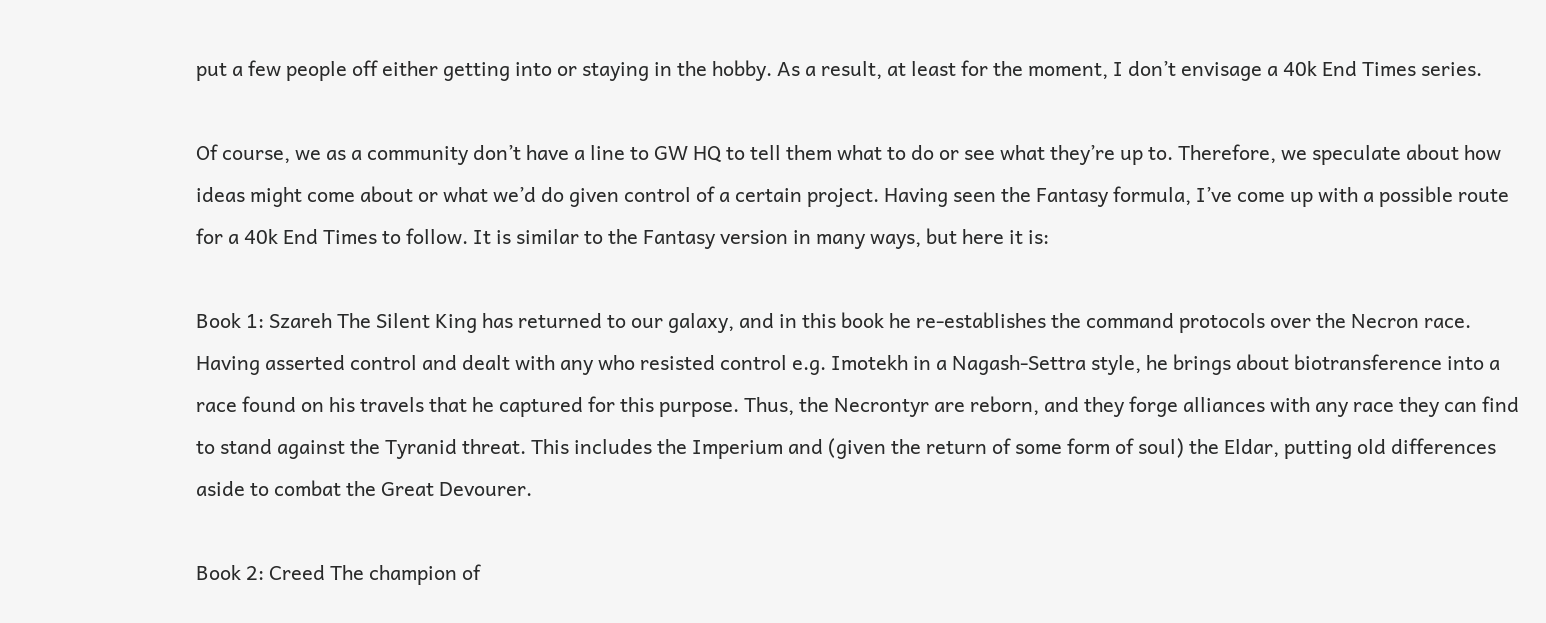put a few people off either getting into or staying in the hobby. As a result, at least for the moment, I don’t envisage a 40k End Times series.

Of course, we as a community don’t have a line to GW HQ to tell them what to do or see what they’re up to. Therefore, we speculate about how ideas might come about or what we’d do given control of a certain project. Having seen the Fantasy formula, I’ve come up with a possible route for a 40k End Times to follow. It is similar to the Fantasy version in many ways, but here it is:

Book 1: Szareh The Silent King has returned to our galaxy, and in this book he re-establishes the command protocols over the Necron race. Having asserted control and dealt with any who resisted control e.g. Imotekh in a Nagash-Settra style, he brings about biotransference into a race found on his travels that he captured for this purpose. Thus, the Necrontyr are reborn, and they forge alliances with any race they can find to stand against the Tyranid threat. This includes the Imperium and (given the return of some form of soul) the Eldar, putting old differences aside to combat the Great Devourer.

Book 2: Creed The champion of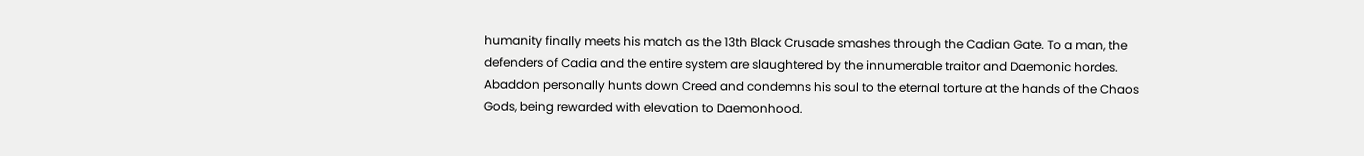humanity finally meets his match as the 13th Black Crusade smashes through the Cadian Gate. To a man, the defenders of Cadia and the entire system are slaughtered by the innumerable traitor and Daemonic hordes. Abaddon personally hunts down Creed and condemns his soul to the eternal torture at the hands of the Chaos Gods, being rewarded with elevation to Daemonhood.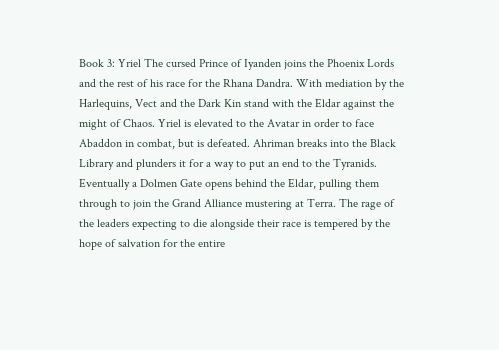Book 3: Yriel The cursed Prince of Iyanden joins the Phoenix Lords and the rest of his race for the Rhana Dandra. With mediation by the Harlequins, Vect and the Dark Kin stand with the Eldar against the might of Chaos. Yriel is elevated to the Avatar in order to face Abaddon in combat, but is defeated. Ahriman breaks into the Black Library and plunders it for a way to put an end to the Tyranids. Eventually a Dolmen Gate opens behind the Eldar, pulling them through to join the Grand Alliance mustering at Terra. The rage of the leaders expecting to die alongside their race is tempered by the hope of salvation for the entire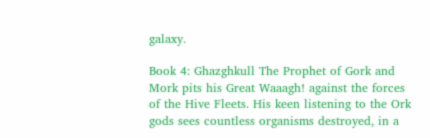galaxy.

Book 4: Ghazghkull The Prophet of Gork and Mork pits his Great Waaagh! against the forces of the Hive Fleets. His keen listening to the Ork gods sees countless organisms destroyed, in a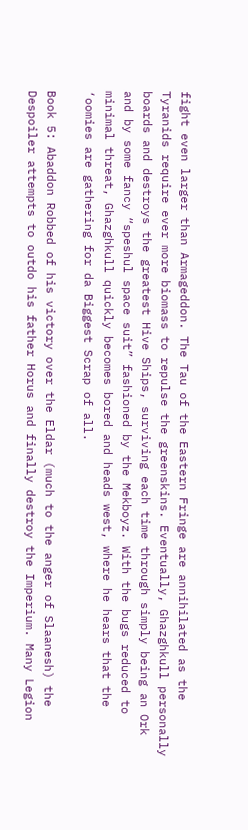fight even larger than Armageddon. The Tau of the Eastern Fringe are annihilated as the Tyranids require ever more biomass to repulse the greenskins. Eventually, Ghazghkull personally boards and destroys the greatest Hive Ships, surviving each time through simply being an Ork and by some fancy “speshul space suit” fashioned by the Mekboyz. With the bugs reduced to minimal threat, Ghazghkull quickly becomes bored and heads west, where he hears that the ‘oomies are gathering for da Biggest Scrap of all.

Book 5: Abaddon Robbed of his victory over the Eldar (much to the anger of Slaanesh) the Despoiler attempts to outdo his father Horus and finally destroy the Imperium. Many Legion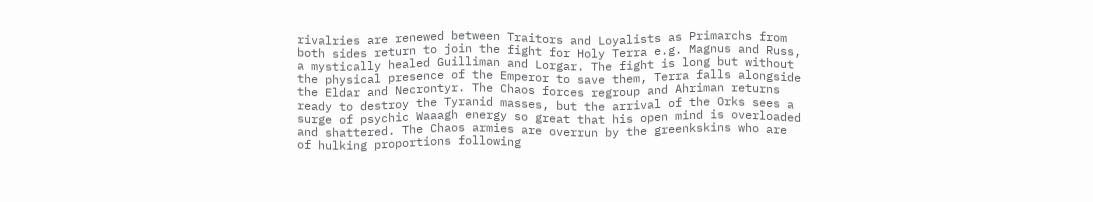rivalries are renewed between Traitors and Loyalists as Primarchs from both sides return to join the fight for Holy Terra e.g. Magnus and Russ, a mystically healed Guilliman and Lorgar. The fight is long but without the physical presence of the Emperor to save them, Terra falls alongside the Eldar and Necrontyr. The Chaos forces regroup and Ahriman returns ready to destroy the Tyranid masses, but the arrival of the Orks sees a surge of psychic Waaagh energy so great that his open mind is overloaded and shattered. The Chaos armies are overrun by the greenkskins who are of hulking proportions following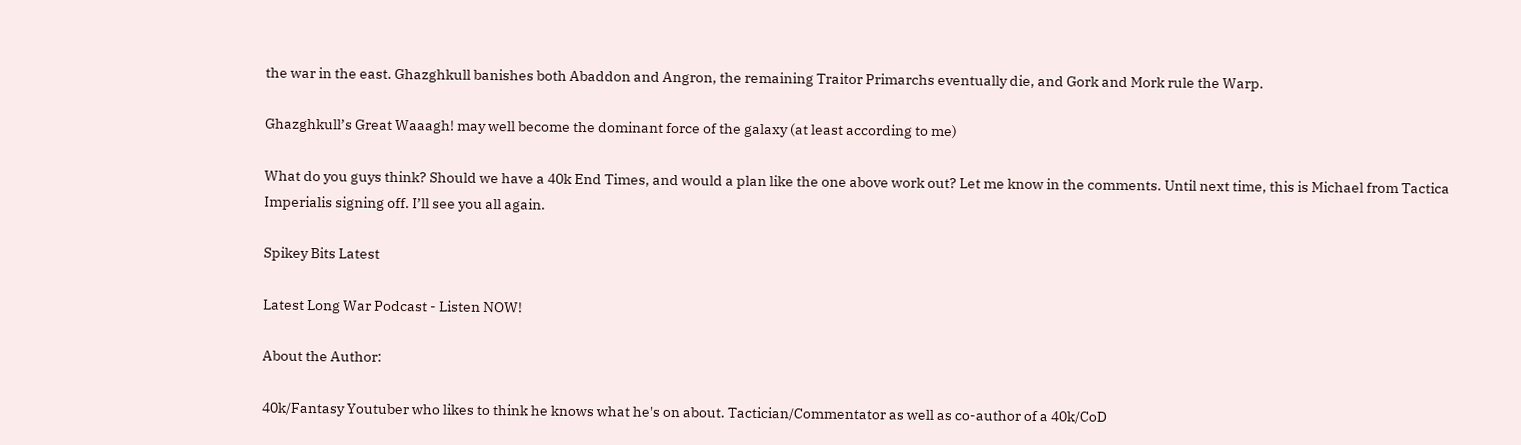the war in the east. Ghazghkull banishes both Abaddon and Angron, the remaining Traitor Primarchs eventually die, and Gork and Mork rule the Warp.

Ghazghkull’s Great Waaagh! may well become the dominant force of the galaxy (at least according to me)

What do you guys think? Should we have a 40k End Times, and would a plan like the one above work out? Let me know in the comments. Until next time, this is Michael from Tactica Imperialis signing off. I’ll see you all again.

Spikey Bits Latest

Latest Long War Podcast - Listen NOW!

About the Author:

40k/Fantasy Youtuber who likes to think he knows what he's on about. Tactician/Commentator as well as co-author of a 40k/CoD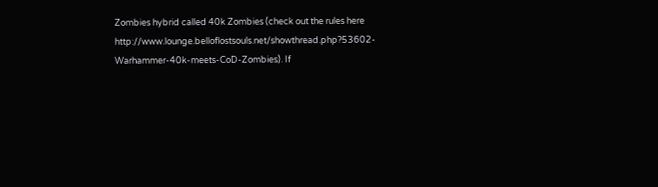Zombies hybrid called 40k Zombies (check out the rules here http://www.lounge.belloflostsouls.net/showthread.php?53602-Warhammer-40k-meets-CoD-Zombies). If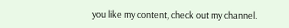you like my content, check out my channel.